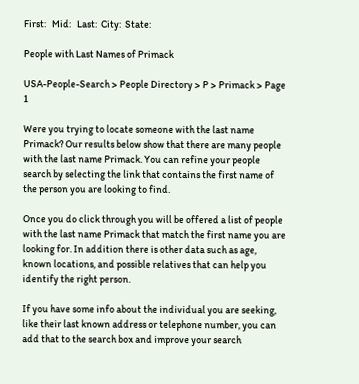First:   Mid:   Last:  City:  State:

People with Last Names of Primack

USA-People-Search > People Directory > P > Primack > Page 1

Were you trying to locate someone with the last name Primack? Our results below show that there are many people with the last name Primack. You can refine your people search by selecting the link that contains the first name of the person you are looking to find.

Once you do click through you will be offered a list of people with the last name Primack that match the first name you are looking for. In addition there is other data such as age, known locations, and possible relatives that can help you identify the right person.

If you have some info about the individual you are seeking, like their last known address or telephone number, you can add that to the search box and improve your search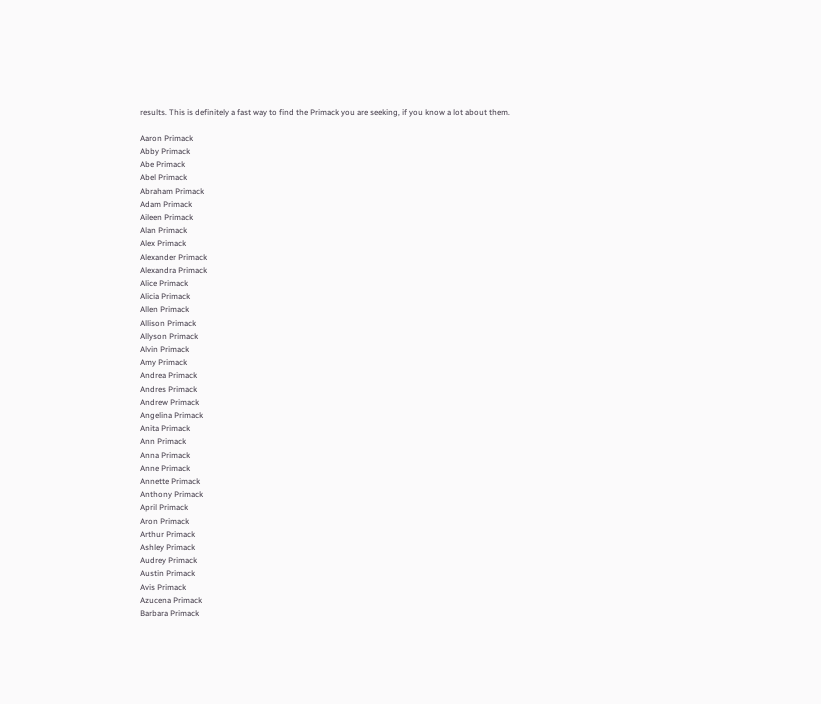results. This is definitely a fast way to find the Primack you are seeking, if you know a lot about them.

Aaron Primack
Abby Primack
Abe Primack
Abel Primack
Abraham Primack
Adam Primack
Aileen Primack
Alan Primack
Alex Primack
Alexander Primack
Alexandra Primack
Alice Primack
Alicia Primack
Allen Primack
Allison Primack
Allyson Primack
Alvin Primack
Amy Primack
Andrea Primack
Andres Primack
Andrew Primack
Angelina Primack
Anita Primack
Ann Primack
Anna Primack
Anne Primack
Annette Primack
Anthony Primack
April Primack
Aron Primack
Arthur Primack
Ashley Primack
Audrey Primack
Austin Primack
Avis Primack
Azucena Primack
Barbara Primack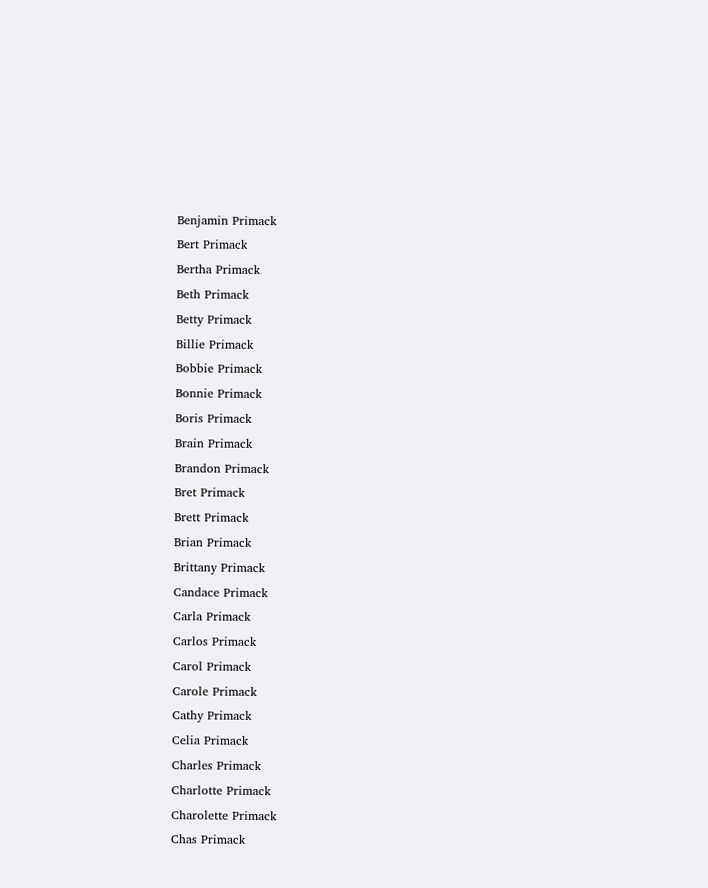Benjamin Primack
Bert Primack
Bertha Primack
Beth Primack
Betty Primack
Billie Primack
Bobbie Primack
Bonnie Primack
Boris Primack
Brain Primack
Brandon Primack
Bret Primack
Brett Primack
Brian Primack
Brittany Primack
Candace Primack
Carla Primack
Carlos Primack
Carol Primack
Carole Primack
Cathy Primack
Celia Primack
Charles Primack
Charlotte Primack
Charolette Primack
Chas Primack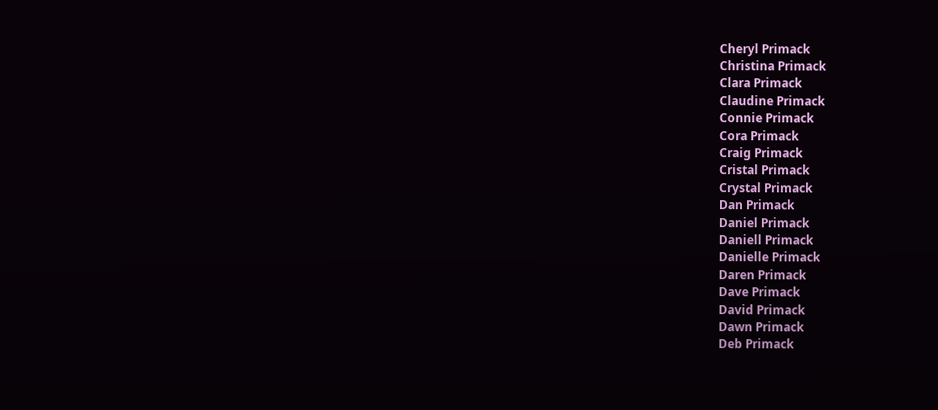Cheryl Primack
Christina Primack
Clara Primack
Claudine Primack
Connie Primack
Cora Primack
Craig Primack
Cristal Primack
Crystal Primack
Dan Primack
Daniel Primack
Daniell Primack
Danielle Primack
Daren Primack
Dave Primack
David Primack
Dawn Primack
Deb Primack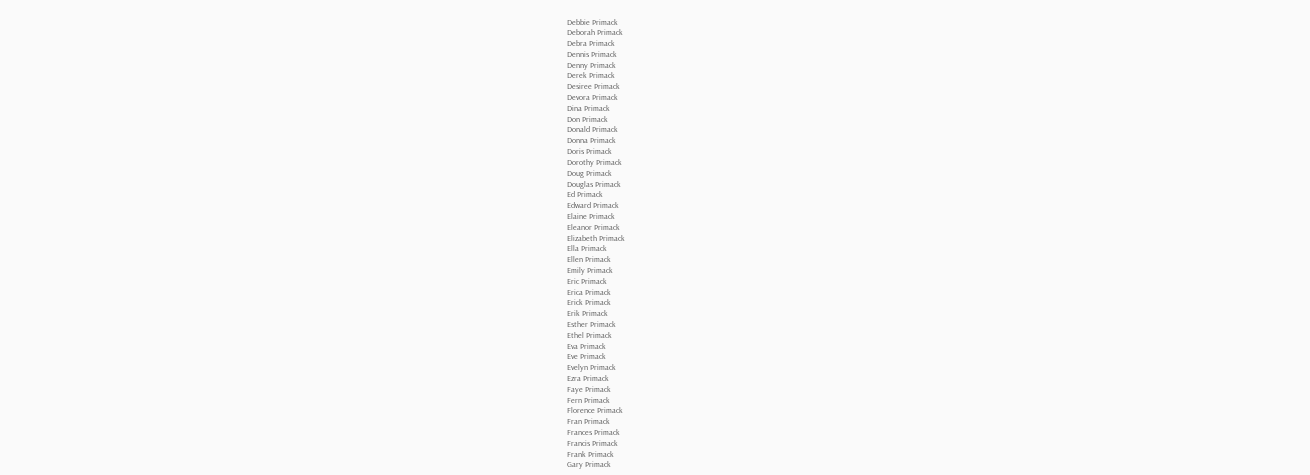Debbie Primack
Deborah Primack
Debra Primack
Dennis Primack
Denny Primack
Derek Primack
Desiree Primack
Devora Primack
Dina Primack
Don Primack
Donald Primack
Donna Primack
Doris Primack
Dorothy Primack
Doug Primack
Douglas Primack
Ed Primack
Edward Primack
Elaine Primack
Eleanor Primack
Elizabeth Primack
Ella Primack
Ellen Primack
Emily Primack
Eric Primack
Erica Primack
Erick Primack
Erik Primack
Esther Primack
Ethel Primack
Eva Primack
Eve Primack
Evelyn Primack
Ezra Primack
Faye Primack
Fern Primack
Florence Primack
Fran Primack
Frances Primack
Francis Primack
Frank Primack
Gary Primack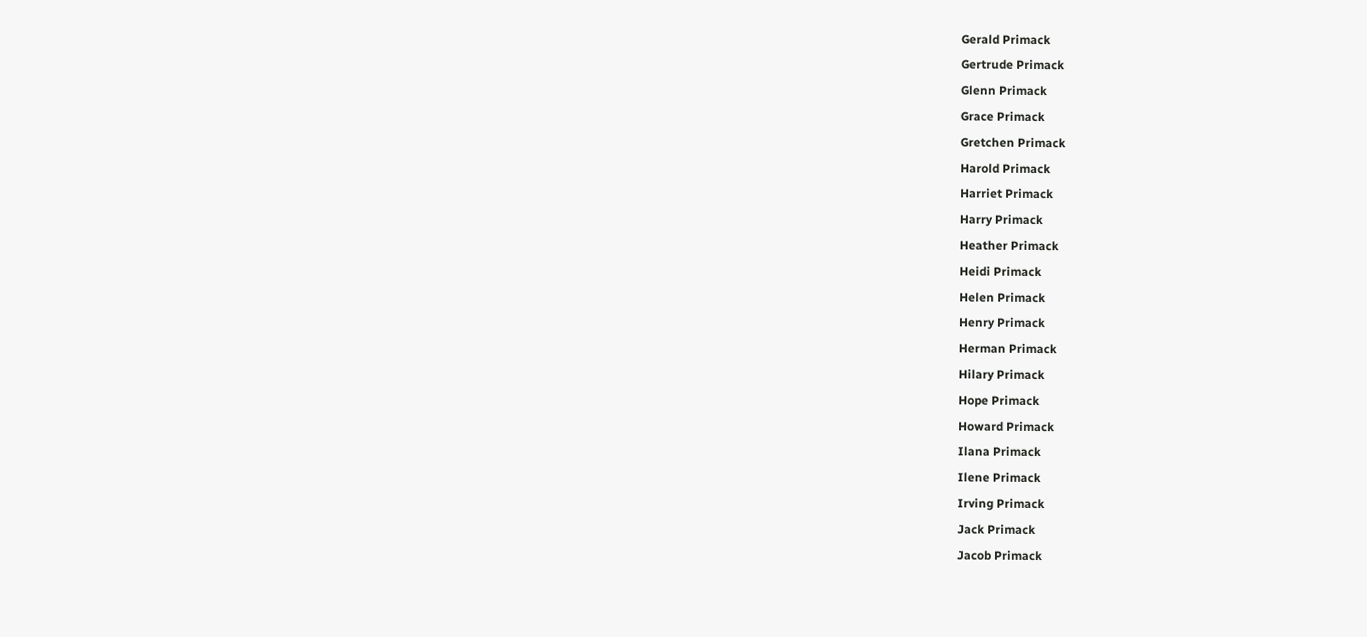Gerald Primack
Gertrude Primack
Glenn Primack
Grace Primack
Gretchen Primack
Harold Primack
Harriet Primack
Harry Primack
Heather Primack
Heidi Primack
Helen Primack
Henry Primack
Herman Primack
Hilary Primack
Hope Primack
Howard Primack
Ilana Primack
Ilene Primack
Irving Primack
Jack Primack
Jacob Primack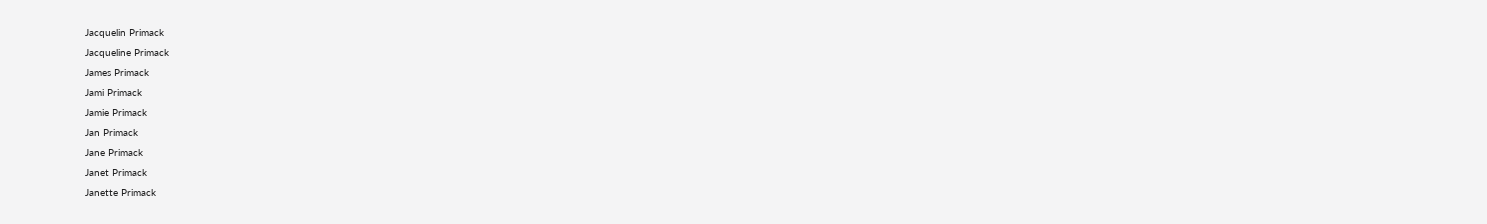Jacquelin Primack
Jacqueline Primack
James Primack
Jami Primack
Jamie Primack
Jan Primack
Jane Primack
Janet Primack
Janette Primack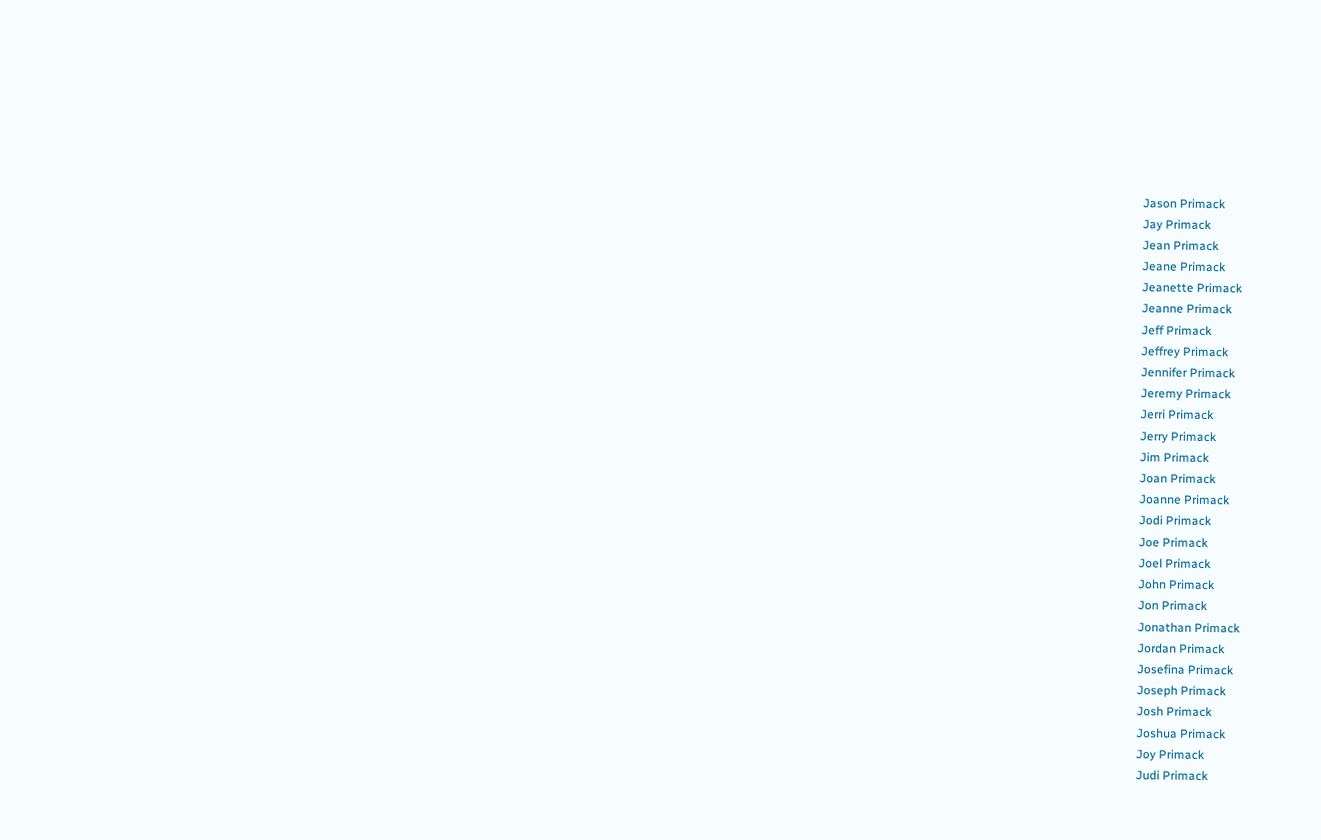Jason Primack
Jay Primack
Jean Primack
Jeane Primack
Jeanette Primack
Jeanne Primack
Jeff Primack
Jeffrey Primack
Jennifer Primack
Jeremy Primack
Jerri Primack
Jerry Primack
Jim Primack
Joan Primack
Joanne Primack
Jodi Primack
Joe Primack
Joel Primack
John Primack
Jon Primack
Jonathan Primack
Jordan Primack
Josefina Primack
Joseph Primack
Josh Primack
Joshua Primack
Joy Primack
Judi Primack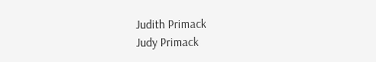Judith Primack
Judy Primack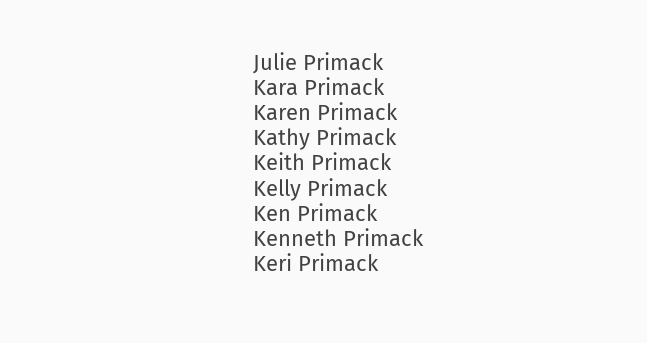Julie Primack
Kara Primack
Karen Primack
Kathy Primack
Keith Primack
Kelly Primack
Ken Primack
Kenneth Primack
Keri Primack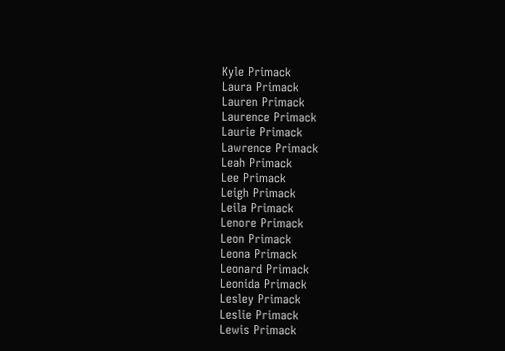Kyle Primack
Laura Primack
Lauren Primack
Laurence Primack
Laurie Primack
Lawrence Primack
Leah Primack
Lee Primack
Leigh Primack
Leila Primack
Lenore Primack
Leon Primack
Leona Primack
Leonard Primack
Leonida Primack
Lesley Primack
Leslie Primack
Lewis Primack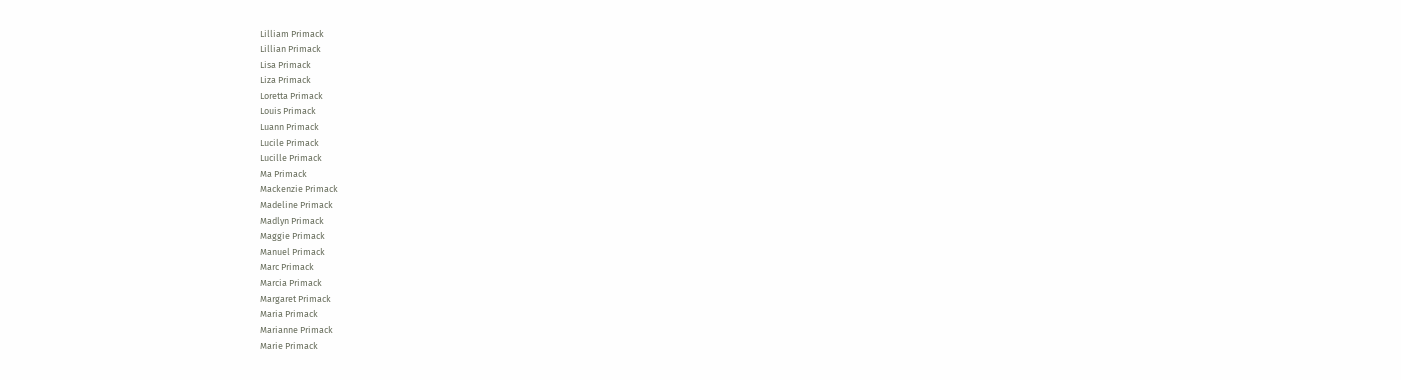Lilliam Primack
Lillian Primack
Lisa Primack
Liza Primack
Loretta Primack
Louis Primack
Luann Primack
Lucile Primack
Lucille Primack
Ma Primack
Mackenzie Primack
Madeline Primack
Madlyn Primack
Maggie Primack
Manuel Primack
Marc Primack
Marcia Primack
Margaret Primack
Maria Primack
Marianne Primack
Marie Primack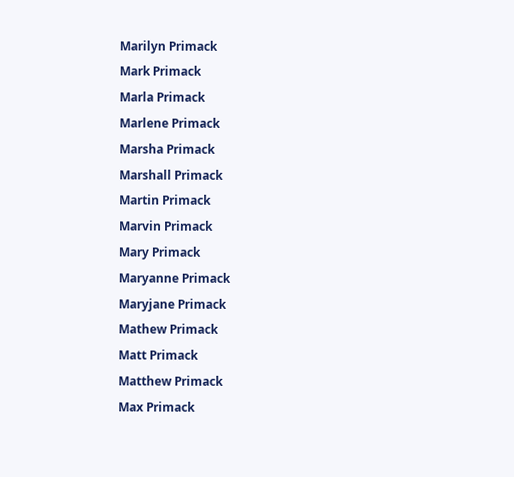Marilyn Primack
Mark Primack
Marla Primack
Marlene Primack
Marsha Primack
Marshall Primack
Martin Primack
Marvin Primack
Mary Primack
Maryanne Primack
Maryjane Primack
Mathew Primack
Matt Primack
Matthew Primack
Max Primack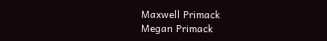Maxwell Primack
Megan Primack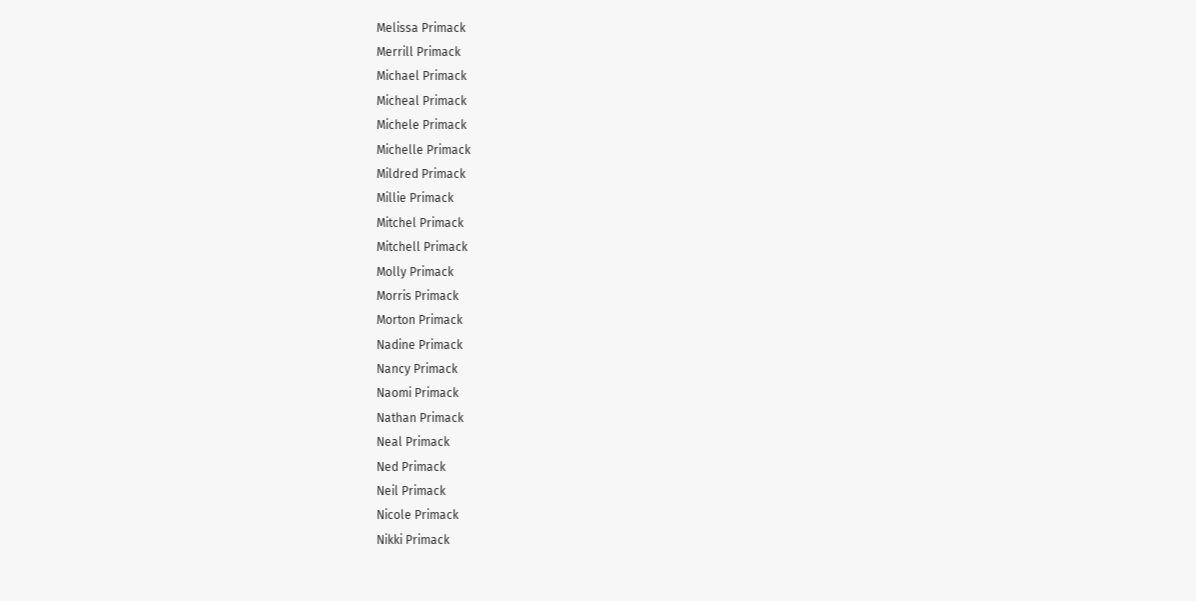Melissa Primack
Merrill Primack
Michael Primack
Micheal Primack
Michele Primack
Michelle Primack
Mildred Primack
Millie Primack
Mitchel Primack
Mitchell Primack
Molly Primack
Morris Primack
Morton Primack
Nadine Primack
Nancy Primack
Naomi Primack
Nathan Primack
Neal Primack
Ned Primack
Neil Primack
Nicole Primack
Nikki Primack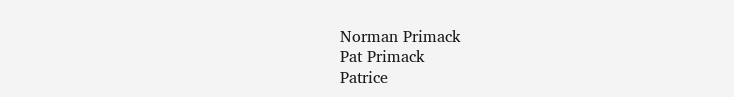Norman Primack
Pat Primack
Patrice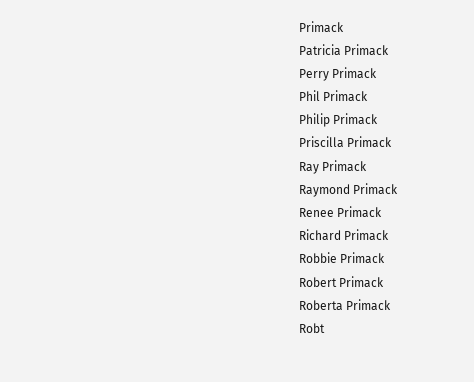Primack
Patricia Primack
Perry Primack
Phil Primack
Philip Primack
Priscilla Primack
Ray Primack
Raymond Primack
Renee Primack
Richard Primack
Robbie Primack
Robert Primack
Roberta Primack
Robt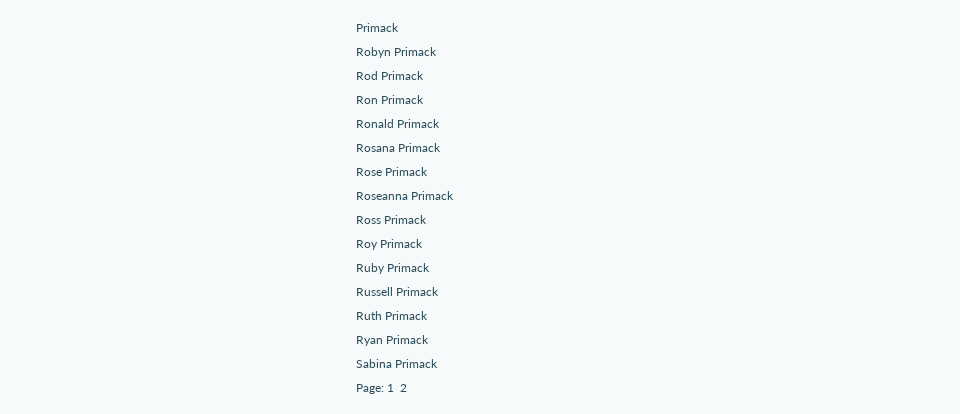Primack
Robyn Primack
Rod Primack
Ron Primack
Ronald Primack
Rosana Primack
Rose Primack
Roseanna Primack
Ross Primack
Roy Primack
Ruby Primack
Russell Primack
Ruth Primack
Ryan Primack
Sabina Primack
Page: 1  2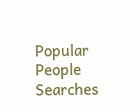Popular People Searches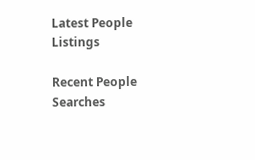Latest People Listings

Recent People Searches